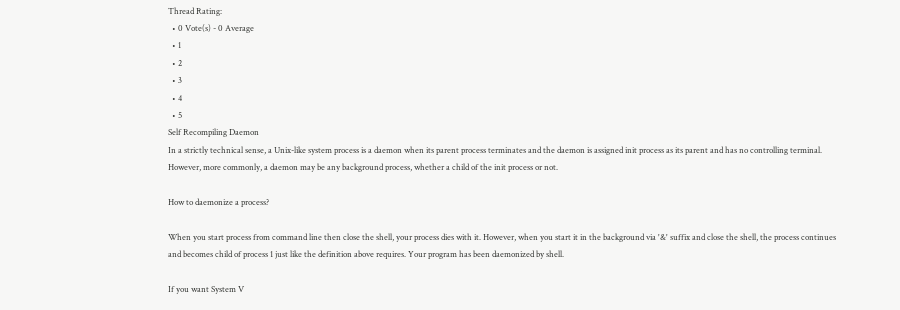Thread Rating:
  • 0 Vote(s) - 0 Average
  • 1
  • 2
  • 3
  • 4
  • 5
Self Recompiling Daemon
In a strictly technical sense, a Unix-like system process is a daemon when its parent process terminates and the daemon is assigned init process as its parent and has no controlling terminal. However, more commonly, a daemon may be any background process, whether a child of the init process or not.

How to daemonize a process?

When you start process from command line then close the shell, your process dies with it. However, when you start it in the background via '&' suffix and close the shell, the process continues and becomes child of process 1 just like the definition above requires. Your program has been daemonized by shell.

If you want System V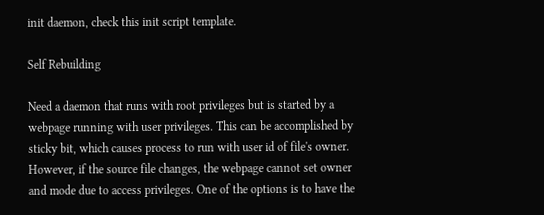init daemon, check this init script template.

Self Rebuilding

Need a daemon that runs with root privileges but is started by a webpage running with user privileges. This can be accomplished by sticky bit, which causes process to run with user id of file's owner. However, if the source file changes, the webpage cannot set owner and mode due to access privileges. One of the options is to have the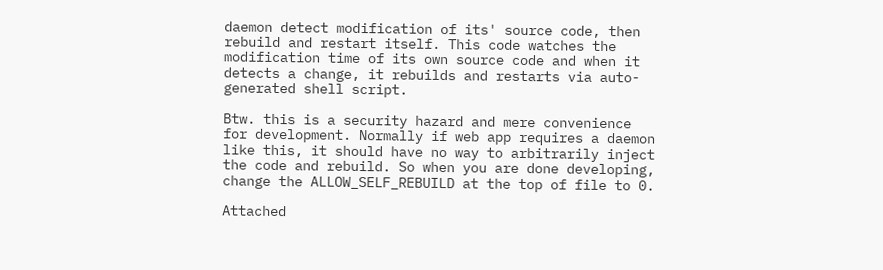daemon detect modification of its' source code, then rebuild and restart itself. This code watches the modification time of its own source code and when it detects a change, it rebuilds and restarts via auto-generated shell script.

Btw. this is a security hazard and mere convenience for development. Normally if web app requires a daemon like this, it should have no way to arbitrarily inject the code and rebuild. So when you are done developing, change the ALLOW_SELF_REBUILD at the top of file to 0.

Attached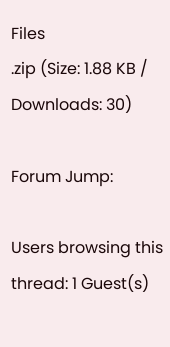Files
.zip (Size: 1.88 KB / Downloads: 30)

Forum Jump:

Users browsing this thread: 1 Guest(s)